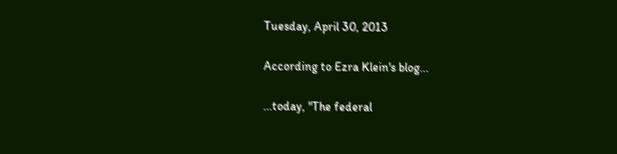Tuesday, April 30, 2013

According to Ezra Klein's blog...

...today, "The federal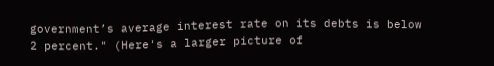government’s average interest rate on its debts is below 2 percent." (Here's a larger picture of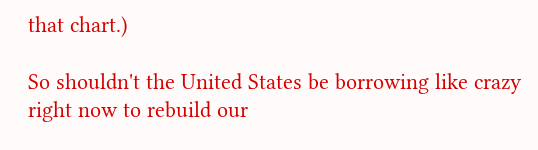that chart.)

So shouldn't the United States be borrowing like crazy right now to rebuild our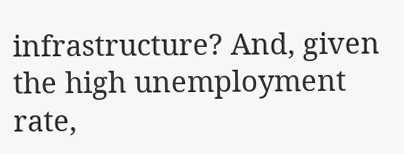infrastructure? And, given the high unemployment rate,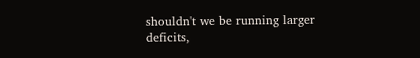shouldn't we be running larger deficits,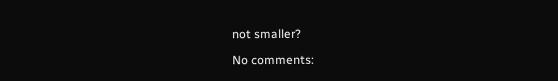not smaller?

No comments: